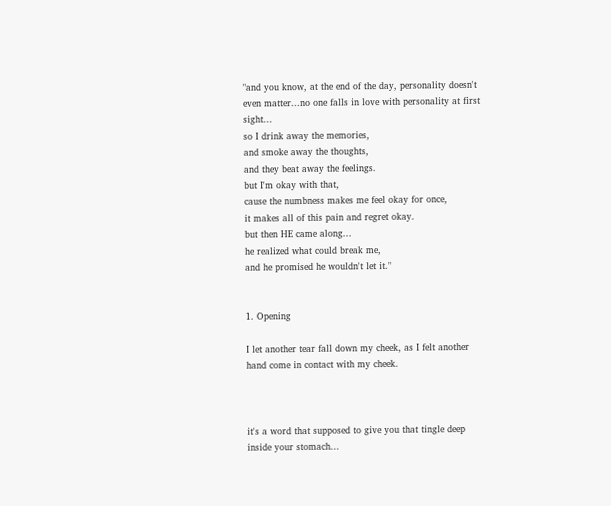"and you know, at the end of the day, personality doesn't even matter...no one falls in love with personality at first sight...
so I drink away the memories,
and smoke away the thoughts,
and they beat away the feelings.
but I'm okay with that,
cause the numbness makes me feel okay for once,
it makes all of this pain and regret okay.
but then HE came along...
he realized what could break me,
and he promised he wouldn't let it."


1. Opening

I let another tear fall down my cheek, as I felt another hand come in contact with my cheek.



it's a word that supposed to give you that tingle deep inside your stomach...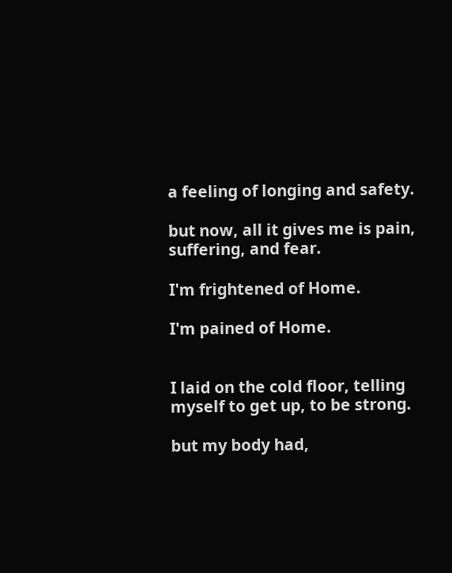a feeling of longing and safety.

but now, all it gives me is pain, suffering, and fear.

I'm frightened of Home.

I'm pained of Home.


I laid on the cold floor, telling myself to get up, to be strong.

but my body had,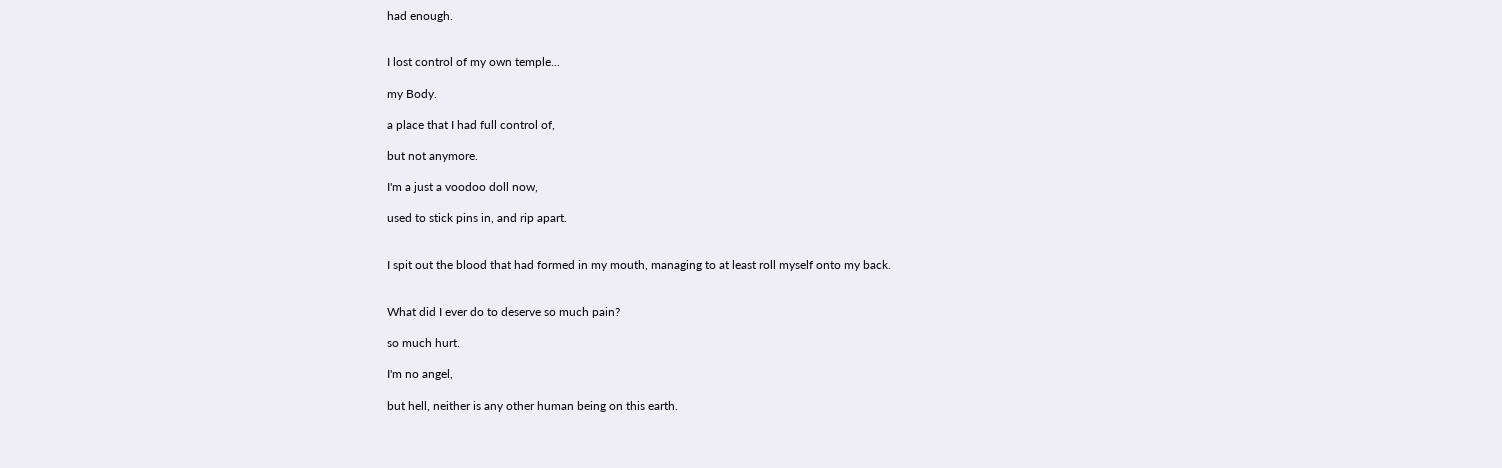had enough.


I lost control of my own temple...

my Body.

a place that I had full control of,

but not anymore.

I'm a just a voodoo doll now,

used to stick pins in, and rip apart.


I spit out the blood that had formed in my mouth, managing to at least roll myself onto my back.


What did I ever do to deserve so much pain?

so much hurt.

I'm no angel,

but hell, neither is any other human being on this earth.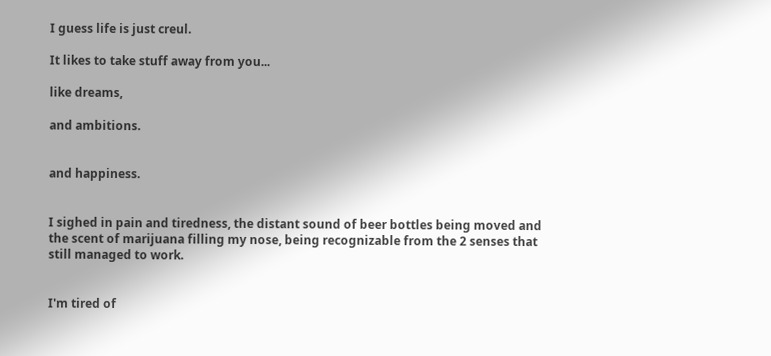I guess life is just creul.

It likes to take stuff away from you...

like dreams,

and ambitions.


and happiness.


I sighed in pain and tiredness, the distant sound of beer bottles being moved and the scent of marijuana filling my nose, being recognizable from the 2 senses that still managed to work.


I'm tired of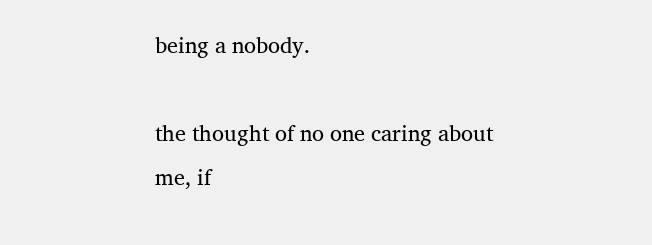being a nobody.

the thought of no one caring about me, if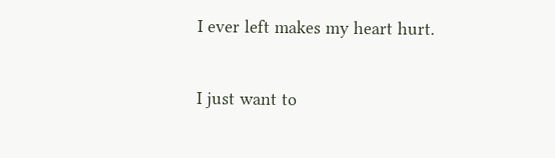I ever left makes my heart hurt.

I just want to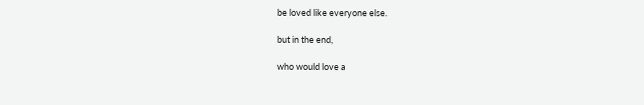be loved like everyone else.

but in the end,

who would love a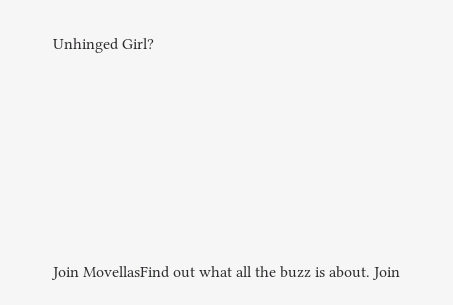Unhinged Girl?












Join MovellasFind out what all the buzz is about. Join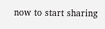now to start sharing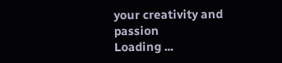your creativity and passion
Loading ...